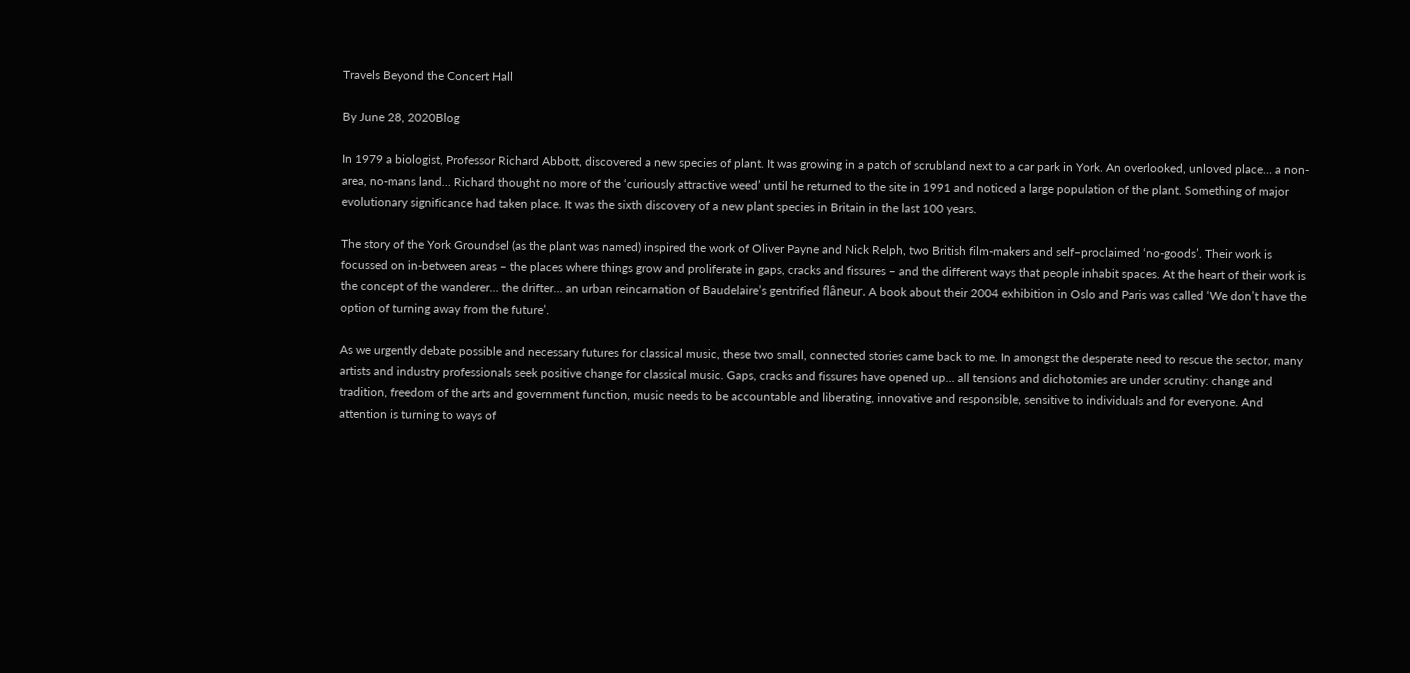Travels Beyond the Concert Hall

By June 28, 2020Blog

In 1979 a biologist, Professor Richard Abbott, discovered a new species of plant. It was growing in a patch of scrubland next to a car park in York. An overlooked, unloved place… a non-area, no-mans land… Richard thought no more of the ‘curiously attractive weed’ until he returned to the site in 1991 and noticed a large population of the plant. Something of major evolutionary significance had taken place. It was the sixth discovery of a new plant species in Britain in the last 100 years.

The story of the York Groundsel (as the plant was named) inspired the work of Oliver Payne and Nick Relph, two British film-makers and self–proclaimed ‘no-goods’. Their work is focussed on in-between areas – the places where things grow and proliferate in gaps, cracks and fissures – and the different ways that people inhabit spaces. At the heart of their work is the concept of the wanderer… the drifter… an urban reincarnation of Baudelaire’s gentrified flâneur. A book about their 2004 exhibition in Oslo and Paris was called ‘We don’t have the option of turning away from the future’.

As we urgently debate possible and necessary futures for classical music, these two small, connected stories came back to me. In amongst the desperate need to rescue the sector, many artists and industry professionals seek positive change for classical music. Gaps, cracks and fissures have opened up… all tensions and dichotomies are under scrutiny: change and tradition, freedom of the arts and government function, music needs to be accountable and liberating, innovative and responsible, sensitive to individuals and for everyone. And attention is turning to ways of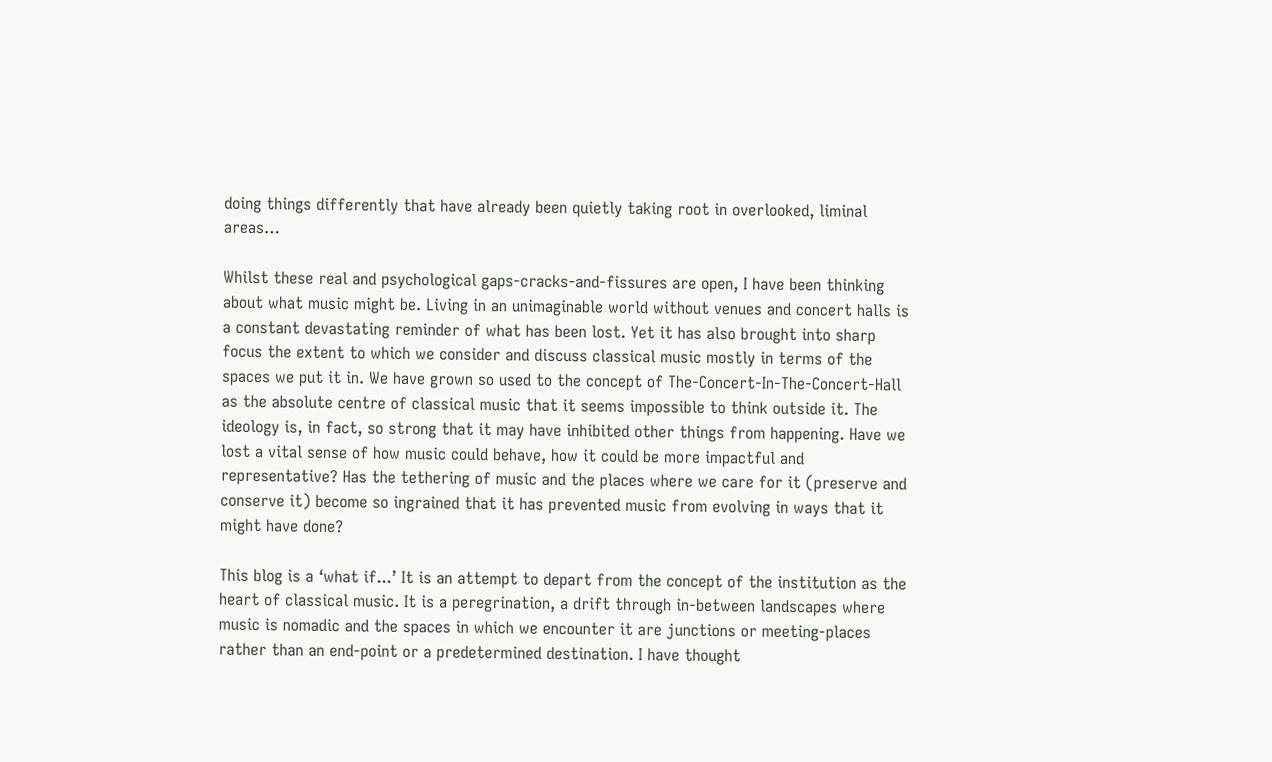doing things differently that have already been quietly taking root in overlooked, liminal areas…

Whilst these real and psychological gaps-cracks-and-fissures are open, I have been thinking about what music might be. Living in an unimaginable world without venues and concert halls is a constant devastating reminder of what has been lost. Yet it has also brought into sharp focus the extent to which we consider and discuss classical music mostly in terms of the spaces we put it in. We have grown so used to the concept of The-Concert-In-The-Concert-Hall as the absolute centre of classical music that it seems impossible to think outside it. The ideology is, in fact, so strong that it may have inhibited other things from happening. Have we lost a vital sense of how music could behave, how it could be more impactful and representative? Has the tethering of music and the places where we care for it (preserve and conserve it) become so ingrained that it has prevented music from evolving in ways that it might have done?

This blog is a ‘what if...’ It is an attempt to depart from the concept of the institution as the heart of classical music. It is a peregrination, a drift through in-between landscapes where music is nomadic and the spaces in which we encounter it are junctions or meeting-places rather than an end-point or a predetermined destination. I have thought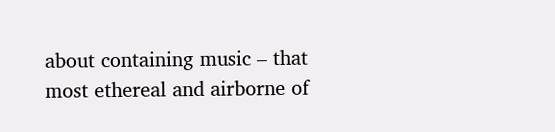about containing music – that most ethereal and airborne of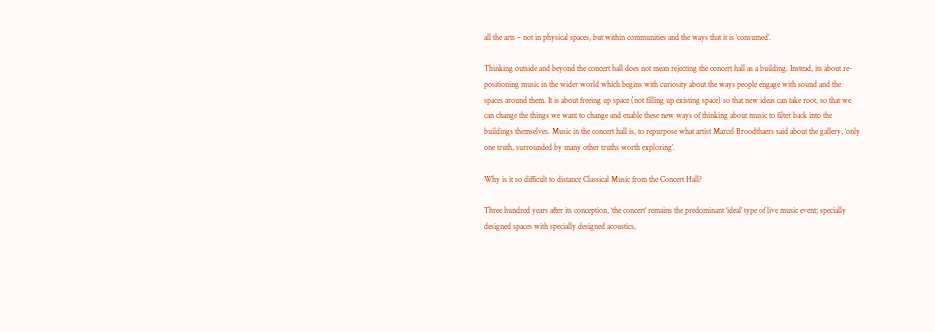all the arts – not in physical spaces, but within communities and the ways that it is ‘consumed’.

Thinking outside and beyond the concert hall does not mean rejecting the concert hall as a building. Instead, its about re-positioning music in the wider world which begins with curiosity about the ways people engage with sound and the spaces around them. It is about freeing up space (not filling up existing space) so that new ideas can take root, so that we can change the things we want to change and enable these new ways of thinking about music to filter back into the buildings themselves. Music in the concert hall is, to repurpose what artist Marcel Broodthaers said about the gallery, ‘only one truth, surrounded by many other truths worth exploring’.

Why is it so difficult to distance Classical Music from the Concert Hall?

Three hundred years after its conception, ‘the concert’ remains the predominant ‘ideal’ type of live music event; specially designed spaces with specially designed acoustics,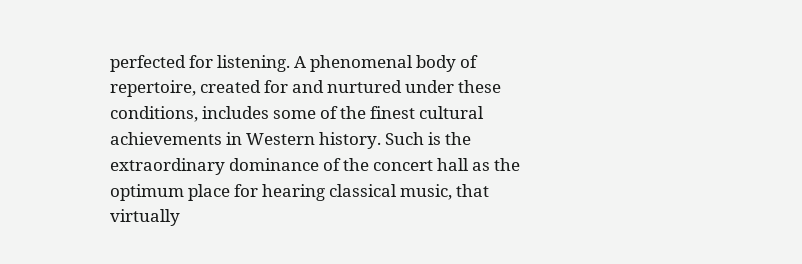perfected for listening. A phenomenal body of repertoire, created for and nurtured under these conditions, includes some of the finest cultural achievements in Western history. Such is the extraordinary dominance of the concert hall as the optimum place for hearing classical music, that virtually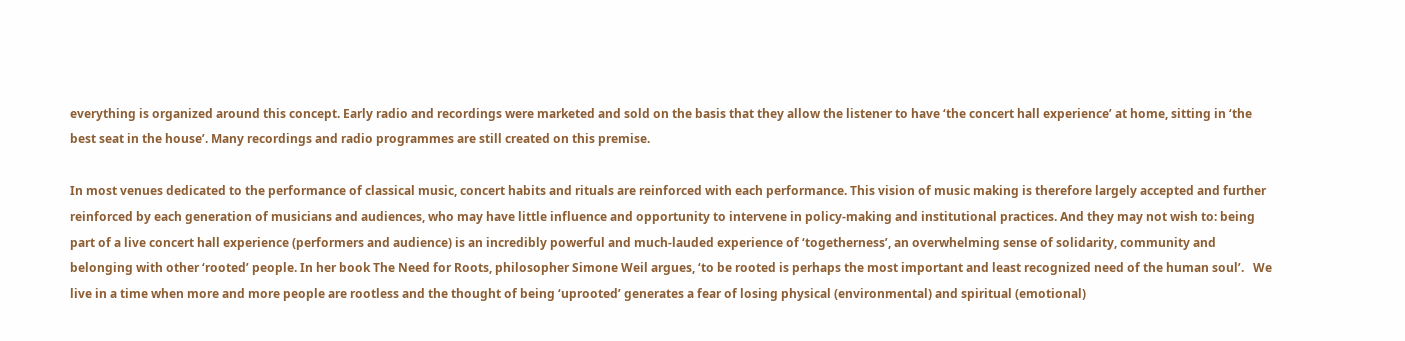everything is organized around this concept. Early radio and recordings were marketed and sold on the basis that they allow the listener to have ‘the concert hall experience’ at home, sitting in ‘the best seat in the house’. Many recordings and radio programmes are still created on this premise.

In most venues dedicated to the performance of classical music, concert habits and rituals are reinforced with each performance. This vision of music making is therefore largely accepted and further reinforced by each generation of musicians and audiences, who may have little influence and opportunity to intervene in policy-making and institutional practices. And they may not wish to: being part of a live concert hall experience (performers and audience) is an incredibly powerful and much-lauded experience of ‘togetherness’, an overwhelming sense of solidarity, community and belonging with other ‘rooted’ people. In her book The Need for Roots, philosopher Simone Weil argues, ‘to be rooted is perhaps the most important and least recognized need of the human soul’.   We live in a time when more and more people are rootless and the thought of being ‘uprooted’ generates a fear of losing physical (environmental) and spiritual (emotional)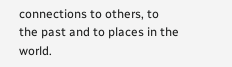connections to others, to the past and to places in the world.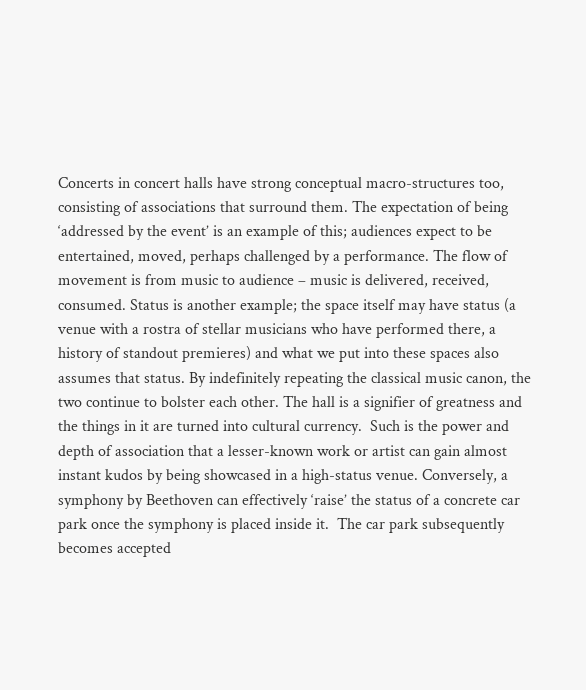Concerts in concert halls have strong conceptual macro-structures too, consisting of associations that surround them. The expectation of being ‘addressed by the event’ is an example of this; audiences expect to be entertained, moved, perhaps challenged by a performance. The flow of movement is from music to audience – music is delivered, received, consumed. Status is another example; the space itself may have status (a venue with a rostra of stellar musicians who have performed there, a history of standout premieres) and what we put into these spaces also assumes that status. By indefinitely repeating the classical music canon, the two continue to bolster each other. The hall is a signifier of greatness and the things in it are turned into cultural currency.  Such is the power and depth of association that a lesser-known work or artist can gain almost instant kudos by being showcased in a high-status venue. Conversely, a symphony by Beethoven can effectively ‘raise’ the status of a concrete car park once the symphony is placed inside it.  The car park subsequently becomes accepted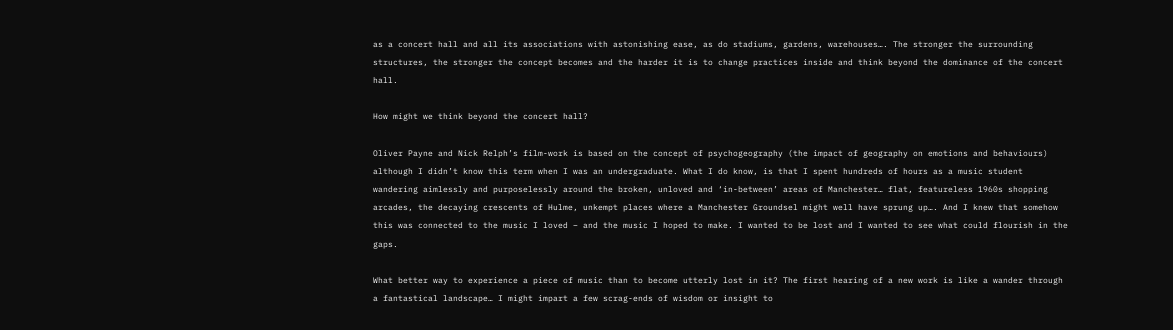as a concert hall and all its associations with astonishing ease, as do stadiums, gardens, warehouses…. The stronger the surrounding structures, the stronger the concept becomes and the harder it is to change practices inside and think beyond the dominance of the concert hall.

How might we think beyond the concert hall?

Oliver Payne and Nick Relph’s film-work is based on the concept of psychogeography (the impact of geography on emotions and behaviours) although I didn’t know this term when I was an undergraduate. What I do know, is that I spent hundreds of hours as a music student wandering aimlessly and purposelessly around the broken, unloved and ‘in-between’ areas of Manchester… flat, featureless 1960s shopping arcades, the decaying crescents of Hulme, unkempt places where a Manchester Groundsel might well have sprung up…. And I knew that somehow this was connected to the music I loved – and the music I hoped to make. I wanted to be lost and I wanted to see what could flourish in the gaps.

What better way to experience a piece of music than to become utterly lost in it? The first hearing of a new work is like a wander through a fantastical landscape… I might impart a few scrag-ends of wisdom or insight to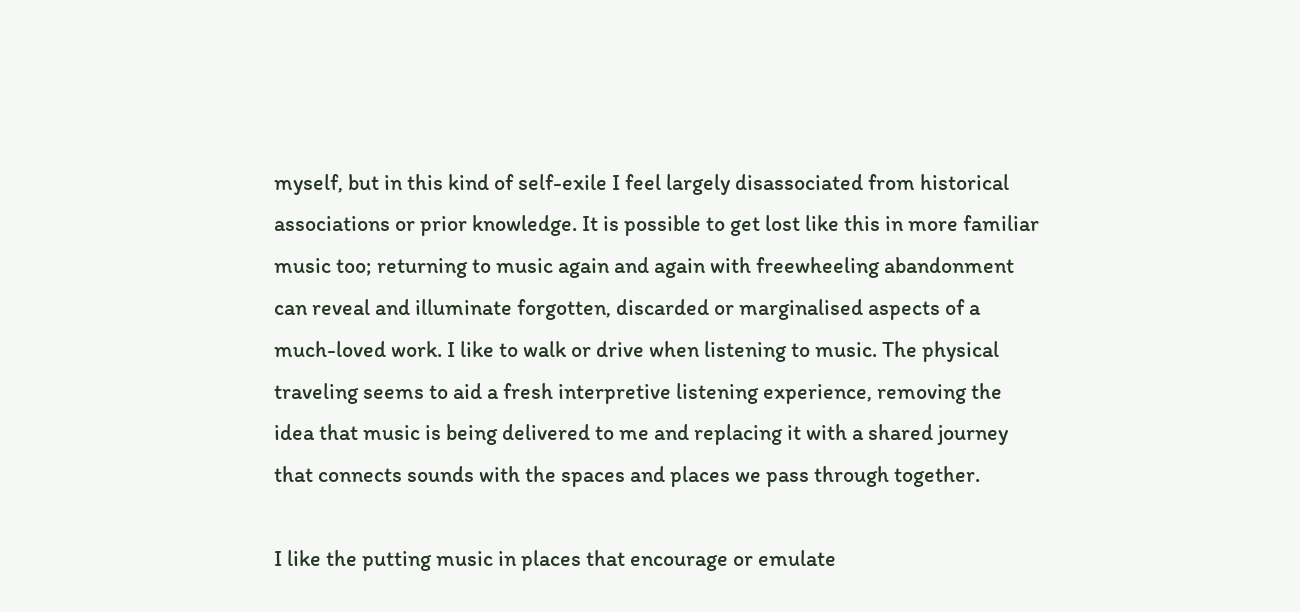myself, but in this kind of self-exile I feel largely disassociated from historical associations or prior knowledge. It is possible to get lost like this in more familiar music too; returning to music again and again with freewheeling abandonment can reveal and illuminate forgotten, discarded or marginalised aspects of a much-loved work. I like to walk or drive when listening to music. The physical traveling seems to aid a fresh interpretive listening experience, removing the idea that music is being delivered to me and replacing it with a shared journey that connects sounds with the spaces and places we pass through together.

I like the putting music in places that encourage or emulate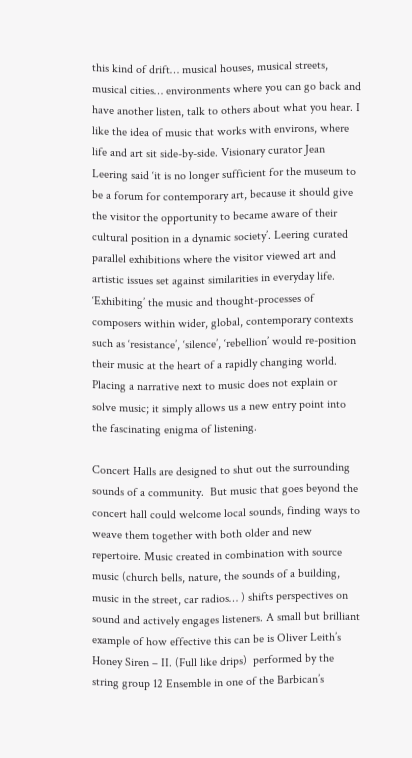this kind of drift… musical houses, musical streets, musical cities… environments where you can go back and have another listen, talk to others about what you hear. I like the idea of music that works with environs, where life and art sit side-by-side. Visionary curator Jean Leering said ‘it is no longer sufficient for the museum to be a forum for contemporary art, because it should give the visitor the opportunity to became aware of their cultural position in a dynamic society’. Leering curated parallel exhibitions where the visitor viewed art and artistic issues set against similarities in everyday life. ‘Exhibiting’ the music and thought-processes of composers within wider, global, contemporary contexts such as ‘resistance’, ‘silence’, ‘rebellion’ would re-position their music at the heart of a rapidly changing world. Placing a narrative next to music does not explain or solve music; it simply allows us a new entry point into the fascinating enigma of listening.

Concert Halls are designed to shut out the surrounding sounds of a community.  But music that goes beyond the concert hall could welcome local sounds, finding ways to weave them together with both older and new repertoire. Music created in combination with source music (church bells, nature, the sounds of a building, music in the street, car radios… ) shifts perspectives on sound and actively engages listeners. A small but brilliant example of how effective this can be is Oliver Leith’s  Honey Siren – II. (Full like drips)  performed by the string group 12 Ensemble in one of the Barbican’s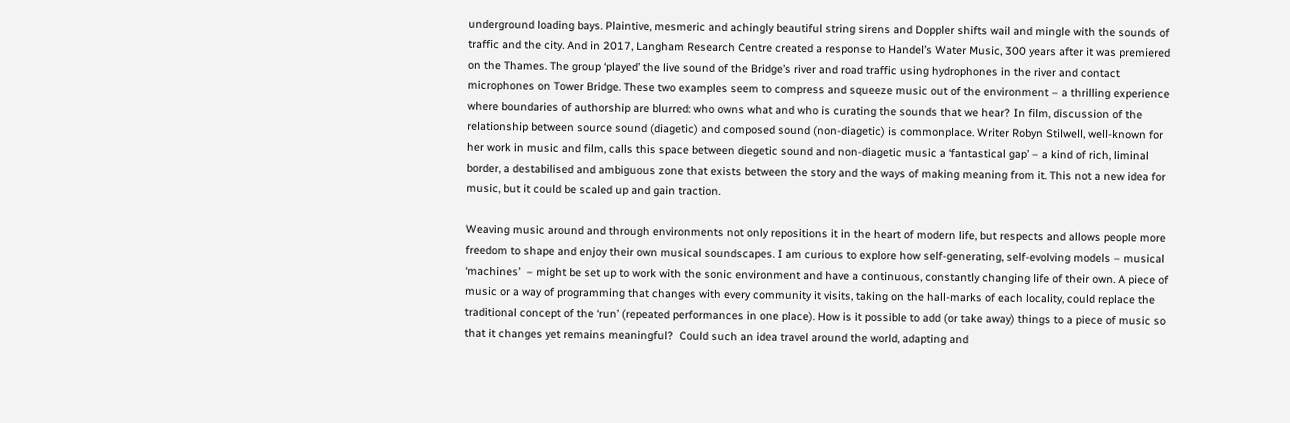underground loading bays. Plaintive, mesmeric and achingly beautiful string sirens and Doppler shifts wail and mingle with the sounds of traffic and the city. And in 2017, Langham Research Centre created a response to Handel’s Water Music, 300 years after it was premiered on the Thames. The group ‘played’ the live sound of the Bridge’s river and road traffic using hydrophones in the river and contact microphones on Tower Bridge. These two examples seem to compress and squeeze music out of the environment – a thrilling experience where boundaries of authorship are blurred: who owns what and who is curating the sounds that we hear? In film, discussion of the relationship between source sound (diagetic) and composed sound (non-diagetic) is commonplace. Writer Robyn Stilwell, well-known for her work in music and film, calls this space between diegetic sound and non-diagetic music a ‘fantastical gap’ – a kind of rich, liminal border, a destabilised and ambiguous zone that exists between the story and the ways of making meaning from it. This not a new idea for music, but it could be scaled up and gain traction.

Weaving music around and through environments not only repositions it in the heart of modern life, but respects and allows people more freedom to shape and enjoy their own musical soundscapes. I am curious to explore how self-generating, self-evolving models – musical ‘machines’  – might be set up to work with the sonic environment and have a continuous, constantly changing life of their own. A piece of music or a way of programming that changes with every community it visits, taking on the hall-marks of each locality, could replace the traditional concept of the ‘run’ (repeated performances in one place). How is it possible to add (or take away) things to a piece of music so that it changes yet remains meaningful?  Could such an idea travel around the world, adapting and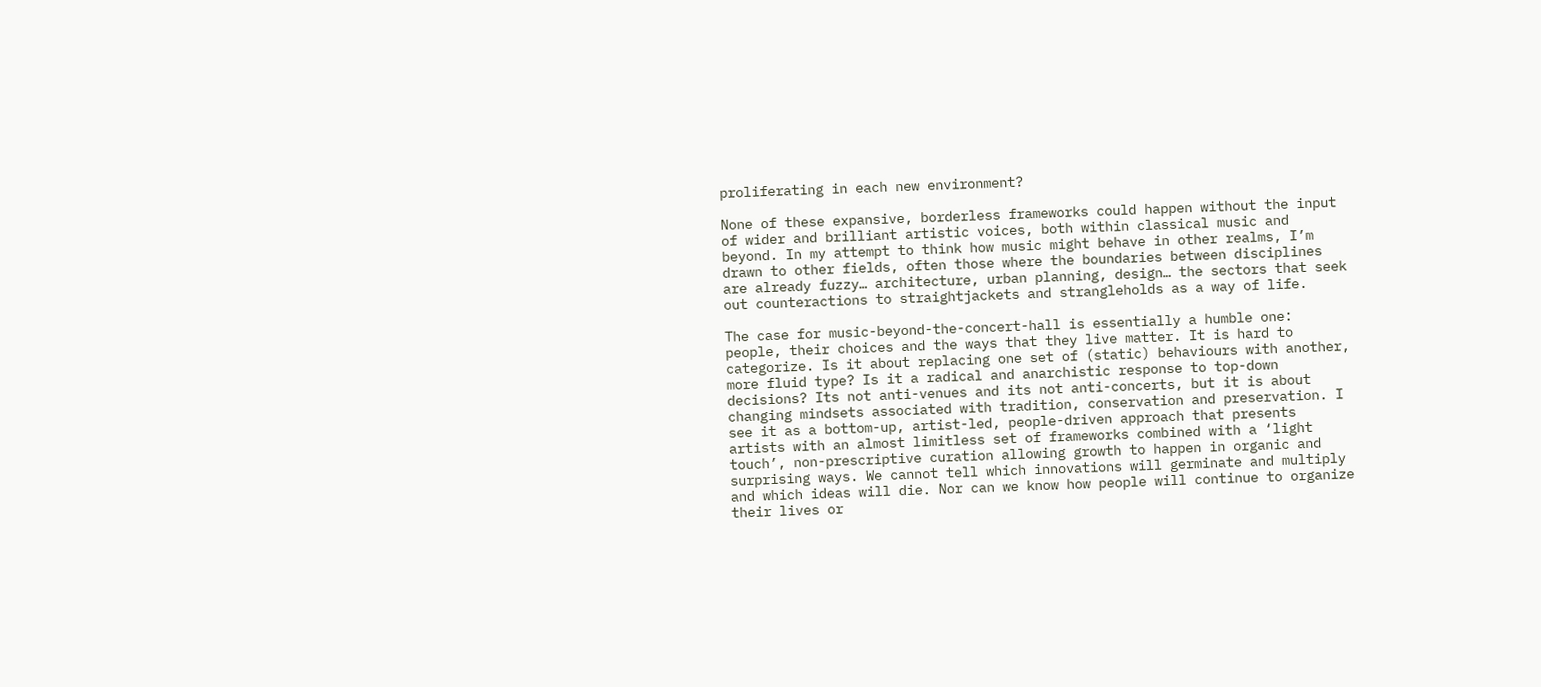proliferating in each new environment?

None of these expansive, borderless frameworks could happen without the input of wider and brilliant artistic voices, both within classical music and beyond. In my attempt to think how music might behave in other realms, I’m drawn to other fields, often those where the boundaries between disciplines are already fuzzy… architecture, urban planning, design… the sectors that seek out counteractions to straightjackets and strangleholds as a way of life.

The case for music-beyond-the-concert-hall is essentially a humble one: people, their choices and the ways that they live matter. It is hard to categorize. Is it about replacing one set of (static) behaviours with another, more fluid type? Is it a radical and anarchistic response to top-down decisions? Its not anti-venues and its not anti-concerts, but it is about changing mindsets associated with tradition, conservation and preservation. I see it as a bottom-up, artist-led, people-driven approach that presents artists with an almost limitless set of frameworks combined with a ‘light touch’, non-prescriptive curation allowing growth to happen in organic and surprising ways. We cannot tell which innovations will germinate and multiply and which ideas will die. Nor can we know how people will continue to organize their lives or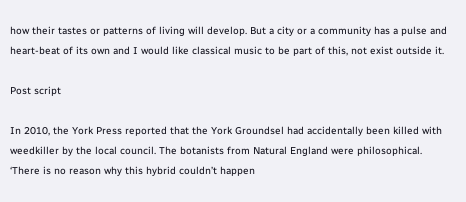how their tastes or patterns of living will develop. But a city or a community has a pulse and heart-beat of its own and I would like classical music to be part of this, not exist outside it.

Post script

In 2010, the York Press reported that the York Groundsel had accidentally been killed with weedkiller by the local council. The botanists from Natural England were philosophical. ‘There is no reason why this hybrid couldn’t happen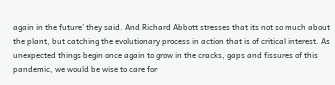again in the future’ they said. And Richard Abbott stresses that its not so much about the plant, but catching the evolutionary process in action that is of critical interest. As unexpected things begin once again to grow in the cracks, gaps and fissures of this pandemic, we would be wise to care for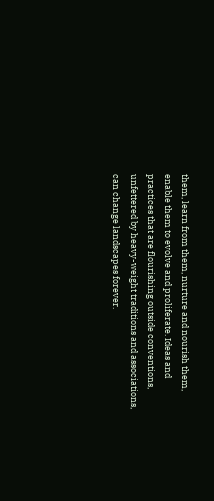them, learn from them, nurture and nourish them, enable them to evolve and proliferate. Ideas and practices that are flourishing outside conventions, unfettered by heavy-weight traditions and associations, can change landscapes forever.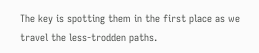The key is spotting them in the first place as we travel the less-trodden paths.